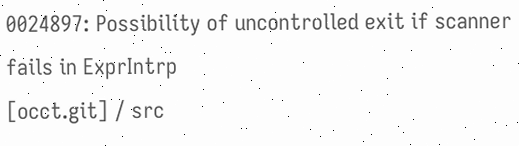0024897: Possibility of uncontrolled exit if scanner fails in ExprIntrp
[occt.git] / src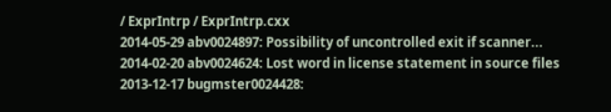/ ExprIntrp / ExprIntrp.cxx
2014-05-29 abv0024897: Possibility of uncontrolled exit if scanner...
2014-02-20 abv0024624: Lost word in license statement in source files
2013-12-17 bugmster0024428: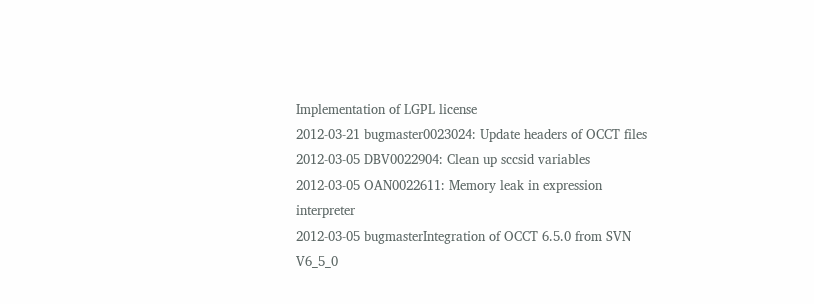Implementation of LGPL license
2012-03-21 bugmaster0023024: Update headers of OCCT files
2012-03-05 DBV0022904: Clean up sccsid variables
2012-03-05 OAN0022611: Memory leak in expression interpreter
2012-03-05 bugmasterIntegration of OCCT 6.5.0 from SVN V6_5_0